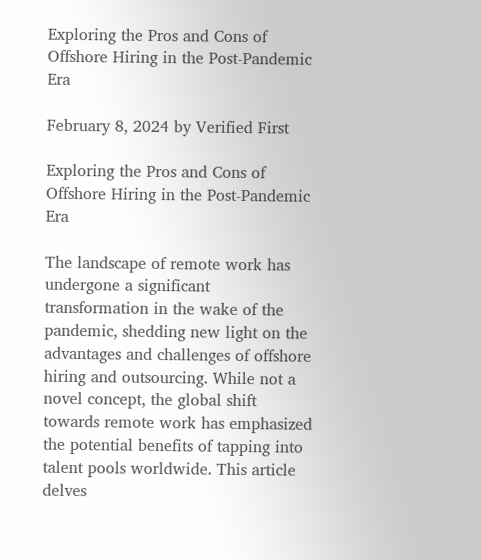Exploring the Pros and Cons of Offshore Hiring in the Post-Pandemic Era

February 8, 2024 by Verified First

Exploring the Pros and Cons of Offshore Hiring in the Post-Pandemic Era

The landscape of remote work has undergone a significant transformation in the wake of the pandemic, shedding new light on the advantages and challenges of offshore hiring and outsourcing. While not a novel concept, the global shift towards remote work has emphasized the potential benefits of tapping into talent pools worldwide. This article delves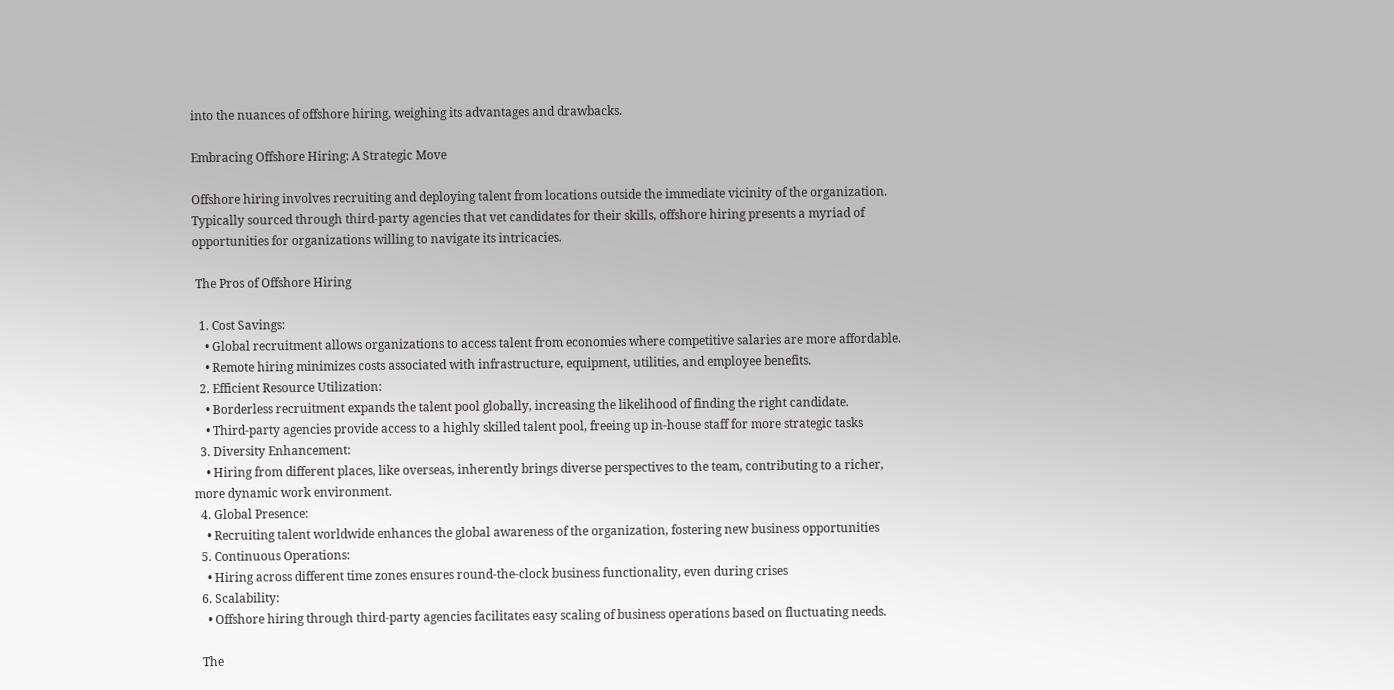into the nuances of offshore hiring, weighing its advantages and drawbacks.

Embracing Offshore Hiring: A Strategic Move

Offshore hiring involves recruiting and deploying talent from locations outside the immediate vicinity of the organization. Typically sourced through third-party agencies that vet candidates for their skills, offshore hiring presents a myriad of opportunities for organizations willing to navigate its intricacies.

 The Pros of Offshore Hiring

  1. Cost Savings:
    • Global recruitment allows organizations to access talent from economies where competitive salaries are more affordable.
    • Remote hiring minimizes costs associated with infrastructure, equipment, utilities, and employee benefits.
  2. Efficient Resource Utilization:
    • Borderless recruitment expands the talent pool globally, increasing the likelihood of finding the right candidate.
    • Third-party agencies provide access to a highly skilled talent pool, freeing up in-house staff for more strategic tasks
  3. Diversity Enhancement:
    • Hiring from different places, like overseas, inherently brings diverse perspectives to the team, contributing to a richer, more dynamic work environment.
  4. Global Presence:
    • Recruiting talent worldwide enhances the global awareness of the organization, fostering new business opportunities
  5. Continuous Operations:
    • Hiring across different time zones ensures round-the-clock business functionality, even during crises
  6. Scalability:
    • Offshore hiring through third-party agencies facilitates easy scaling of business operations based on fluctuating needs.

  The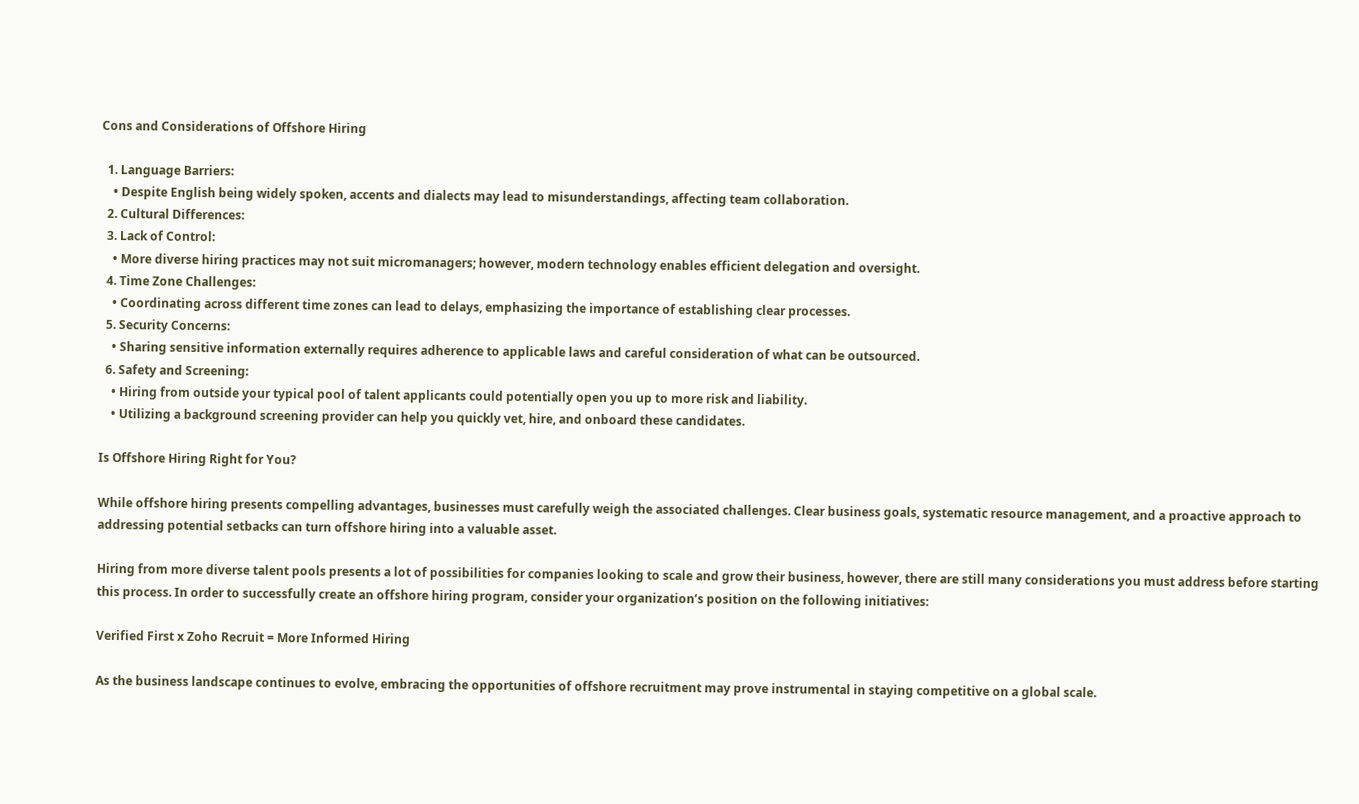Cons and Considerations of Offshore Hiring

  1. Language Barriers:
    • Despite English being widely spoken, accents and dialects may lead to misunderstandings, affecting team collaboration.
  2. Cultural Differences:
  3. Lack of Control:
    • More diverse hiring practices may not suit micromanagers; however, modern technology enables efficient delegation and oversight.
  4. Time Zone Challenges:
    • Coordinating across different time zones can lead to delays, emphasizing the importance of establishing clear processes.
  5. Security Concerns:
    • Sharing sensitive information externally requires adherence to applicable laws and careful consideration of what can be outsourced.
  6. Safety and Screening:
    • Hiring from outside your typical pool of talent applicants could potentially open you up to more risk and liability.
    • Utilizing a background screening provider can help you quickly vet, hire, and onboard these candidates.

Is Offshore Hiring Right for You?

While offshore hiring presents compelling advantages, businesses must carefully weigh the associated challenges. Clear business goals, systematic resource management, and a proactive approach to addressing potential setbacks can turn offshore hiring into a valuable asset.

Hiring from more diverse talent pools presents a lot of possibilities for companies looking to scale and grow their business, however, there are still many considerations you must address before starting this process. In order to successfully create an offshore hiring program, consider your organization’s position on the following initiatives:

Verified First x Zoho Recruit = More Informed Hiring

As the business landscape continues to evolve, embracing the opportunities of offshore recruitment may prove instrumental in staying competitive on a global scale.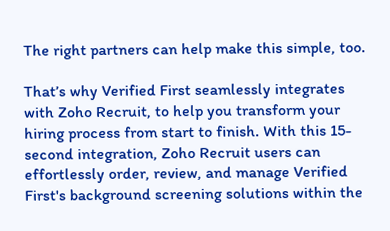The right partners can help make this simple, too.

That’s why Verified First seamlessly integrates with Zoho Recruit, to help you transform your hiring process from start to finish. With this 15-second integration, Zoho Recruit users can effortlessly order, review, and manage Verified First's background screening solutions within the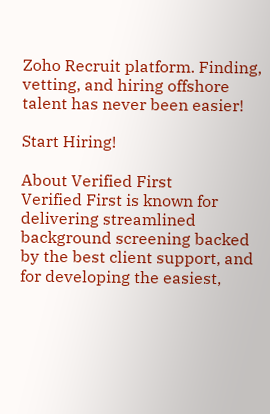Zoho Recruit platform. Finding, vetting, and hiring offshore talent has never been easier!

Start Hiring!

About Verified First
Verified First is known for delivering streamlined background screening backed by the best client support, and for developing the easiest,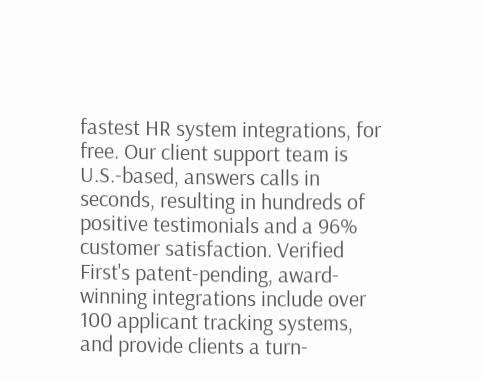fastest HR system integrations, for free. Our client support team is U.S.-based, answers calls in seconds, resulting in hundreds of positive testimonials and a 96% customer satisfaction. Verified First's patent-pending, award-winning integrations include over 100 applicant tracking systems, and provide clients a turn-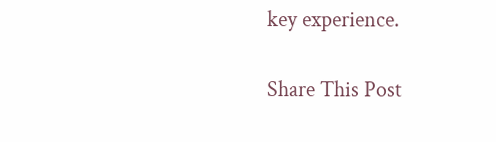key experience.

Share This Post